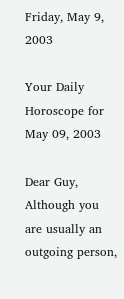Friday, May 9, 2003

Your Daily Horoscope for May 09, 2003

Dear Guy,
Although you are usually an outgoing person,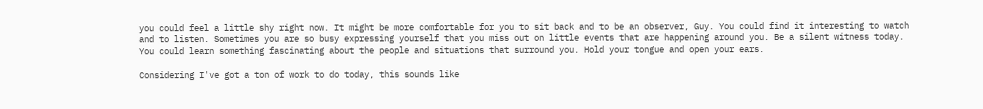you could feel a little shy right now. It might be more comfortable for you to sit back and to be an observer, Guy. You could find it interesting to watch and to listen. Sometimes you are so busy expressing yourself that you miss out on little events that are happening around you. Be a silent witness today. You could learn something fascinating about the people and situations that surround you. Hold your tongue and open your ears.

Considering I've got a ton of work to do today, this sounds like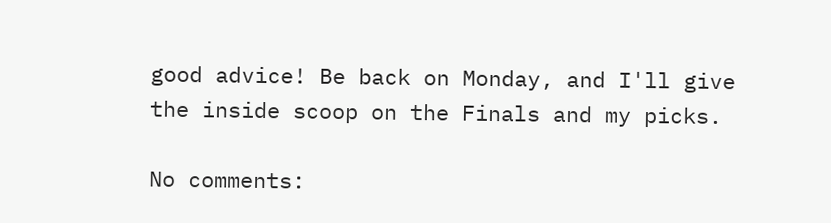good advice! Be back on Monday, and I'll give the inside scoop on the Finals and my picks.

No comments: